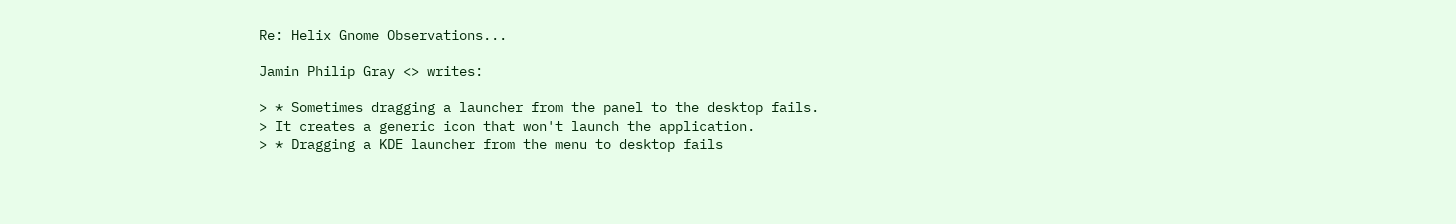Re: Helix Gnome Observations...

Jamin Philip Gray <> writes:

> * Sometimes dragging a launcher from the panel to the desktop fails.
> It creates a generic icon that won't launch the application.
> * Dragging a KDE launcher from the menu to desktop fails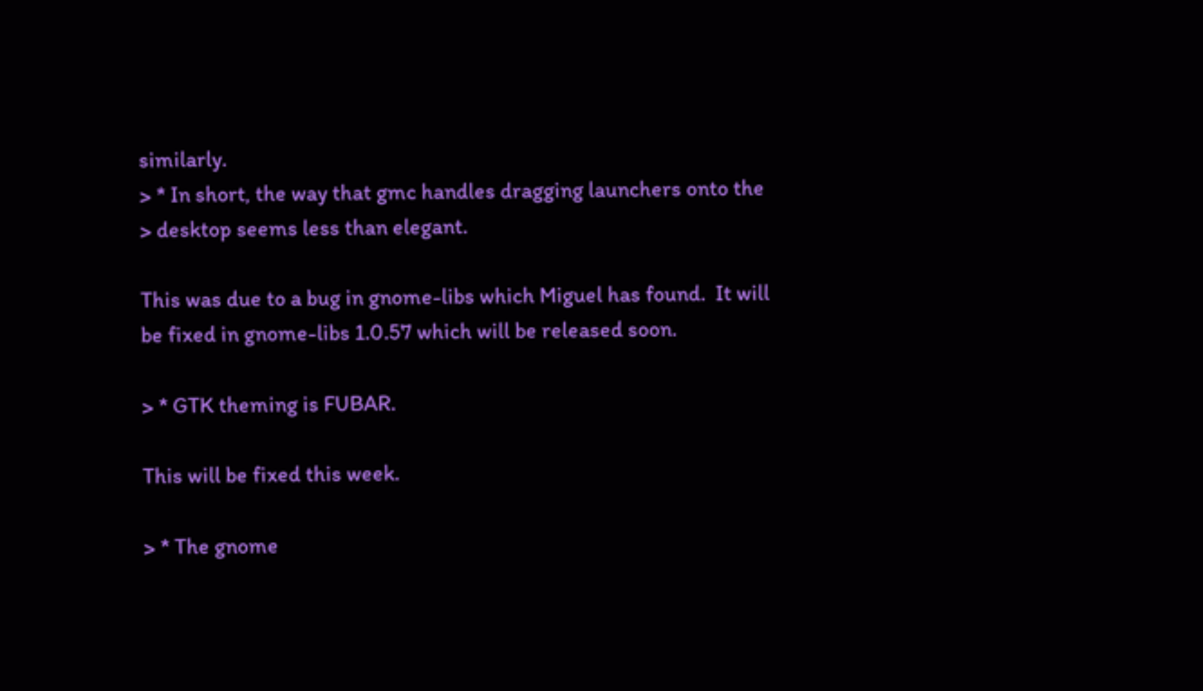similarly.
> * In short, the way that gmc handles dragging launchers onto the
> desktop seems less than elegant.

This was due to a bug in gnome-libs which Miguel has found.  It will
be fixed in gnome-libs 1.0.57 which will be released soon.

> * GTK theming is FUBAR.

This will be fixed this week.

> * The gnome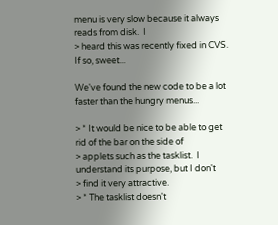menu is very slow because it always reads from disk.  I
> heard this was recently fixed in CVS.  If so, sweet...

We've found the new code to be a lot faster than the hungry menus...

> * It would be nice to be able to get rid of the bar on the side of
> applets such as the tasklist.  I understand its purpose, but I don't
> find it very attractive.
> * The tasklist doesn't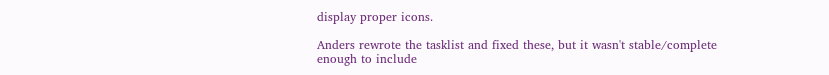display proper icons.

Anders rewrote the tasklist and fixed these, but it wasn't stable/complete
enough to include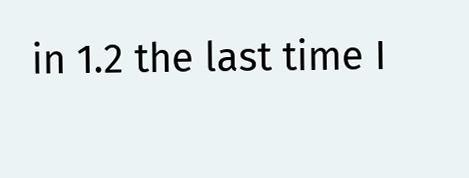in 1.2 the last time I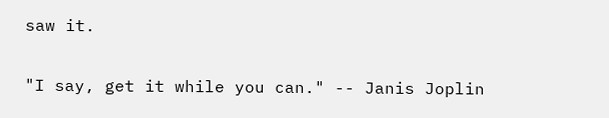saw it.

"I say, get it while you can." -- Janis Joplin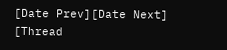[Date Prev][Date Next]   [Thread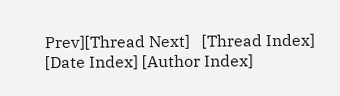Prev][Thread Next]   [Thread Index] [Date Index] [Author Index]